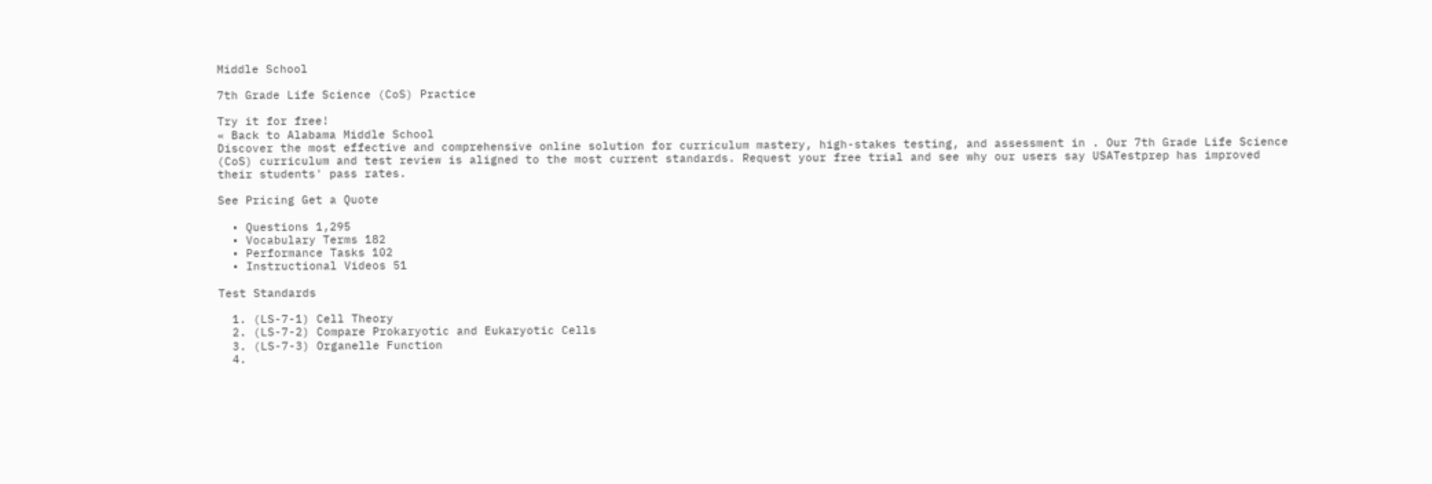Middle School

7th Grade Life Science (CoS) Practice

Try it for free!
« Back to Alabama Middle School
Discover the most effective and comprehensive online solution for curriculum mastery, high-stakes testing, and assessment in . Our 7th Grade Life Science (CoS) curriculum and test review is aligned to the most current standards. Request your free trial and see why our users say USATestprep has improved their students' pass rates.

See Pricing Get a Quote

  • Questions 1,295
  • Vocabulary Terms 182
  • Performance Tasks 102
  • Instructional Videos 51

Test Standards

  1. (LS-7-1) Cell Theory
  2. (LS-7-2) Compare Prokaryotic and Eukaryotic Cells
  3. (LS-7-3) Organelle Function
  4.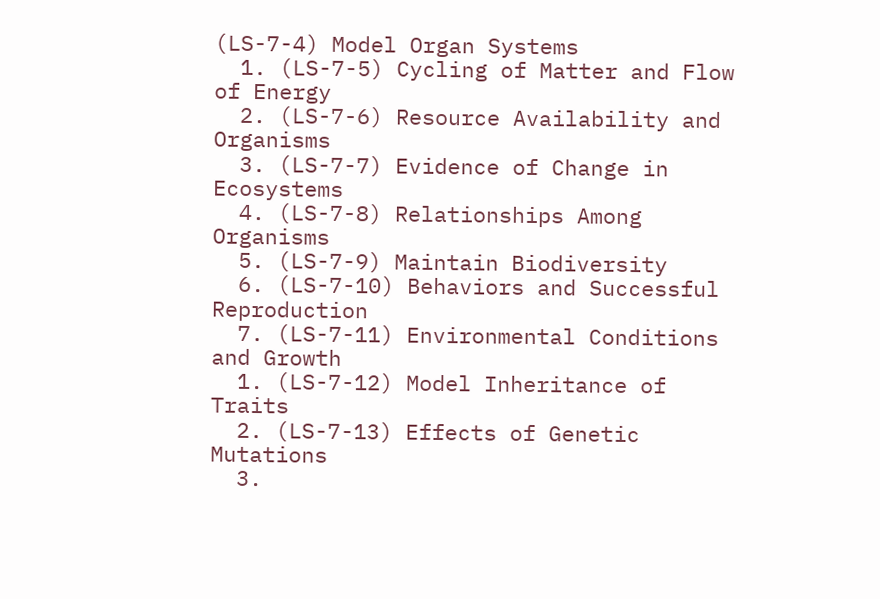(LS-7-4) Model Organ Systems
  1. (LS-7-5) Cycling of Matter and Flow of Energy
  2. (LS-7-6) Resource Availability and Organisms
  3. (LS-7-7) Evidence of Change in Ecosystems
  4. (LS-7-8) Relationships Among Organisms
  5. (LS-7-9) Maintain Biodiversity
  6. (LS-7-10) Behaviors and Successful Reproduction
  7. (LS-7-11) Environmental Conditions and Growth
  1. (LS-7-12) Model Inheritance of Traits
  2. (LS-7-13) Effects of Genetic Mutations
  3.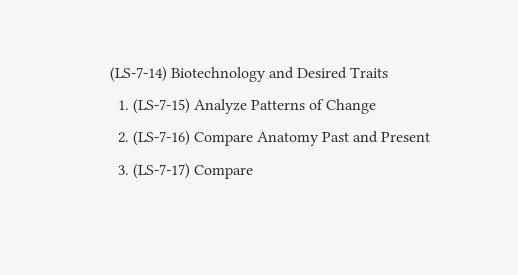(LS-7-14) Biotechnology and Desired Traits
  1. (LS-7-15) Analyze Patterns of Change
  2. (LS-7-16) Compare Anatomy Past and Present
  3. (LS-7-17) Compare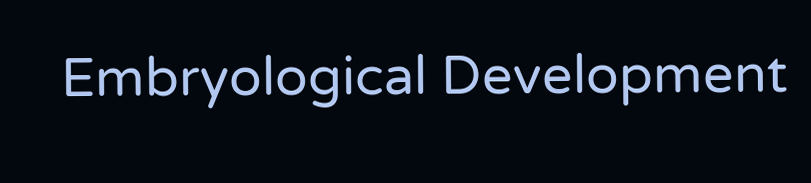Embryological Development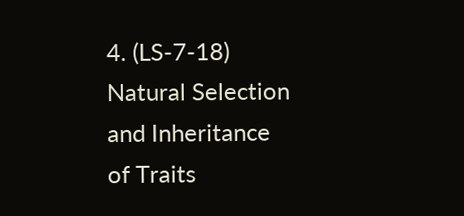4. (LS-7-18) Natural Selection and Inheritance of Traits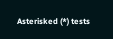Asterisked (*) tests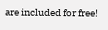are included for free!